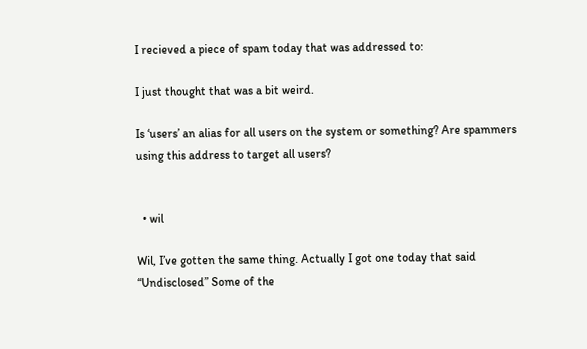I recieved a piece of spam today that was addressed to:

I just thought that was a bit weird.

Is ‘users’ an alias for all users on the system or something? Are spammers using this address to target all users?


  • wil

Wil, I’ve gotten the same thing. Actually I got one today that said “Undisclosed” Some of the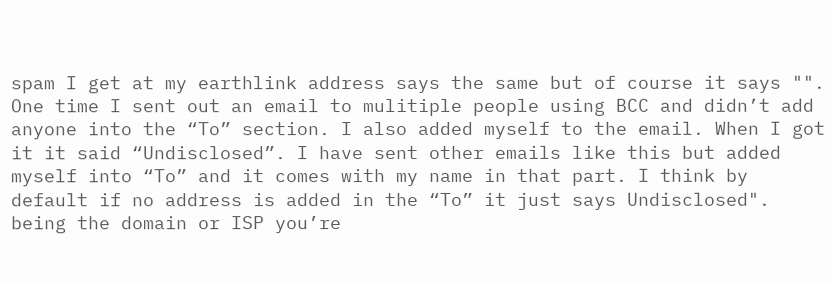spam I get at my earthlink address says the same but of course it says "". One time I sent out an email to mulitiple people using BCC and didn’t add anyone into the “To” section. I also added myself to the email. When I got it it said “Undisclosed”. I have sent other emails like this but added myself into “To” and it comes with my name in that part. I think by default if no address is added in the “To” it just says Undisclosed". being the domain or ISP you’re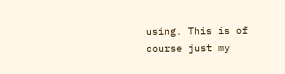using. This is of course just my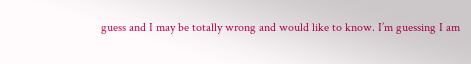guess and I may be totally wrong and would like to know. I’m guessing I am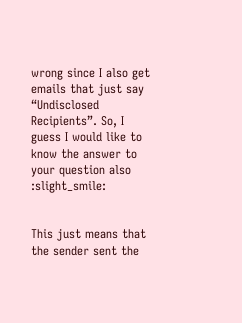wrong since I also get emails that just say “Undisclosed Recipients”. So, I guess I would like to know the answer to your question also :slight_smile:


This just means that the sender sent the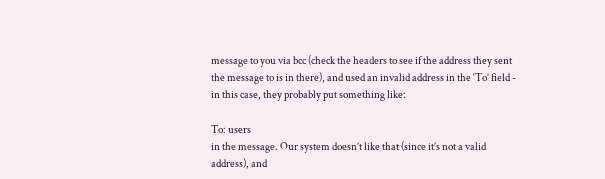message to you via bcc (check the headers to see if the address they sent the message to is in there), and used an invalid address in the ‘To’ field - in this case, they probably put something like:

To: users
in the message. Our system doesn’t like that (since it’s not a valid address), and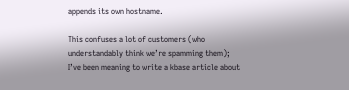appends its own hostname.

This confuses a lot of customers (who understandably think we’re spamming them); I’ve been meaning to write a kbase article about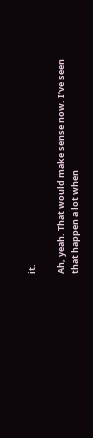it.

Ah, yeah. That would make sense now. I’ve seen that happen a lot when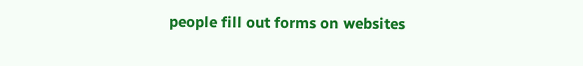people fill out forms on websites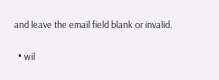and leave the email field blank or invalid.

  • wil